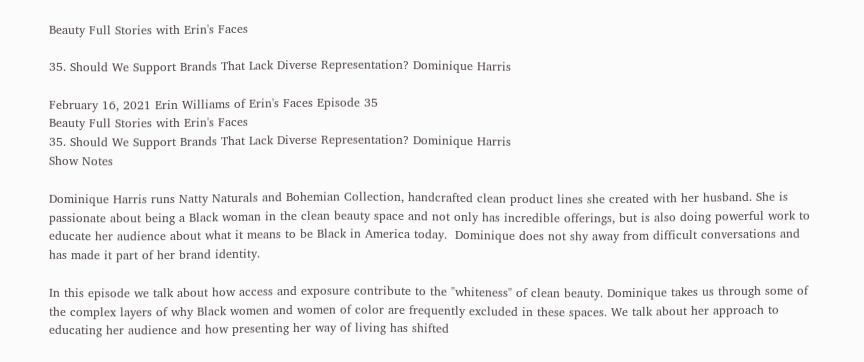Beauty Full Stories with Erin's Faces

35. Should We Support Brands That Lack Diverse Representation? Dominique Harris

February 16, 2021 Erin Williams of Erin's Faces Episode 35
Beauty Full Stories with Erin's Faces
35. Should We Support Brands That Lack Diverse Representation? Dominique Harris
Show Notes

Dominique Harris runs Natty Naturals and Bohemian Collection, handcrafted clean product lines she created with her husband. She is passionate about being a Black woman in the clean beauty space and not only has incredible offerings, but is also doing powerful work to educate her audience about what it means to be Black in America today.  Dominique does not shy away from difficult conversations and has made it part of her brand identity.

In this episode we talk about how access and exposure contribute to the "whiteness" of clean beauty. Dominique takes us through some of the complex layers of why Black women and women of color are frequently excluded in these spaces. We talk about her approach to educating her audience and how presenting her way of living has shifted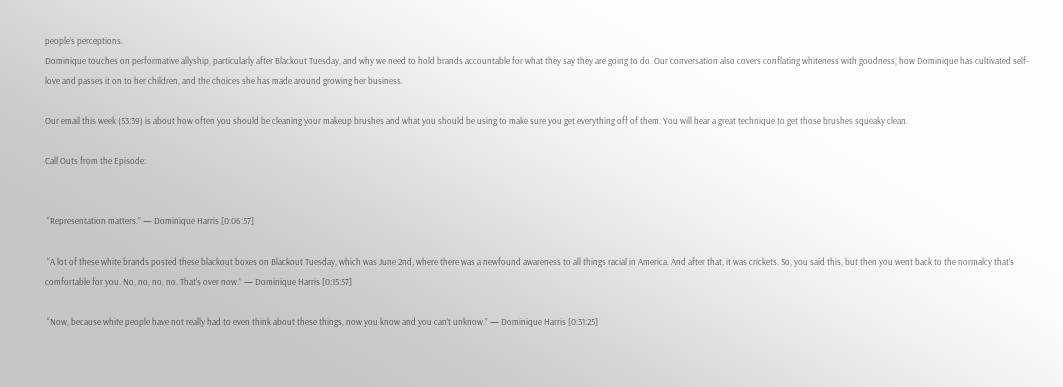people’s perceptions.
Dominique touches on performative allyship, particularly after Blackout Tuesday, and why we need to hold brands accountable for what they say they are going to do. Our conversation also covers conflating whiteness with goodness, how Dominique has cultivated self-love and passes it on to her children, and the choices she has made around growing her business.

Our email this week (53:39) is about how often you should be cleaning your makeup brushes and what you should be using to make sure you get everything off of them. You will hear a great technique to get those brushes squeaky clean.

Call Outs from the Episode:


 “Representation matters.” — Dominique Harris [0:06:57]

 “A lot of these white brands posted these blackout boxes on Blackout Tuesday, which was June 2nd, where there was a newfound awareness to all things racial in America. And after that, it was crickets. So, you said this, but then you went back to the normalcy that’s comfortable for you. No, no, no, no. That's over now.” — Dominique Harris [0:15:57]

 “Now, because white people have not really had to even think about these things, now you know and you can’t unknow.” — Dominique Harris [0:31:25]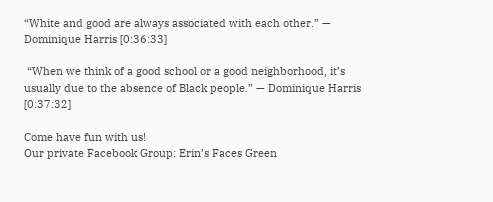“White and good are always associated with each other.” — Dominique Harris [0:36:33]

 “When we think of a good school or a good neighborhood, it’s usually due to the absence of Black people.” — Dominique Harris [0:37:32]

Come have fun with us!
Our private Facebook Group: Erin’s Faces Green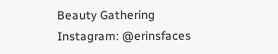Beauty Gathering
Instagram: @erinsfaces